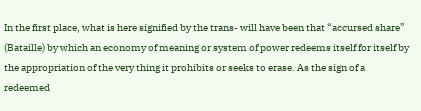In the first place, what is here signified by the trans- will have been that “accursed share” (Bataille) by which an economy of meaning or system of power redeems itself for itself by the appropriation of the very thing it prohibits or seeks to erase. As the sign of a redeemed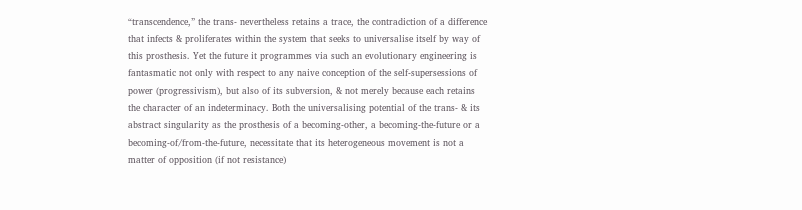“transcendence,” the trans- nevertheless retains a trace, the contradiction of a difference that infects & proliferates within the system that seeks to universalise itself by way of this prosthesis. Yet the future it programmes via such an evolutionary engineering is fantasmatic not only with respect to any naive conception of the self-supersessions of power (progressivism), but also of its subversion, & not merely because each retains the character of an indeterminacy. Both the universalising potential of the trans- & its abstract singularity as the prosthesis of a becoming-other, a becoming-the-future or a becoming-of/from-the-future, necessitate that its heterogeneous movement is not a matter of opposition (if not resistance)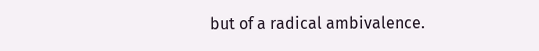but of a radical ambivalence.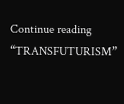Continue reading “TRANSFUTURISM”